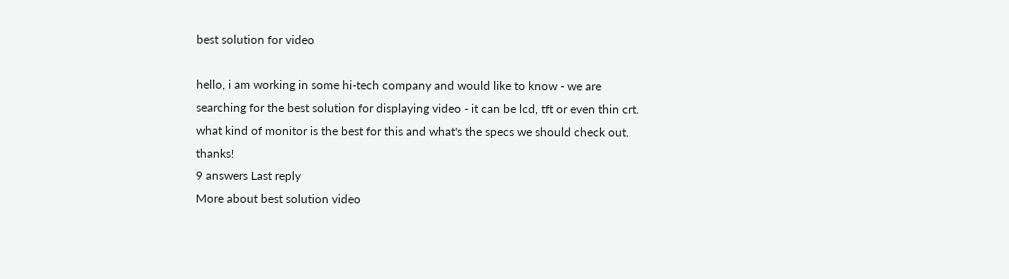best solution for video

hello, i am working in some hi-tech company and would like to know - we are searching for the best solution for displaying video - it can be lcd, tft or even thin crt.
what kind of monitor is the best for this and what's the specs we should check out. thanks!
9 answers Last reply
More about best solution video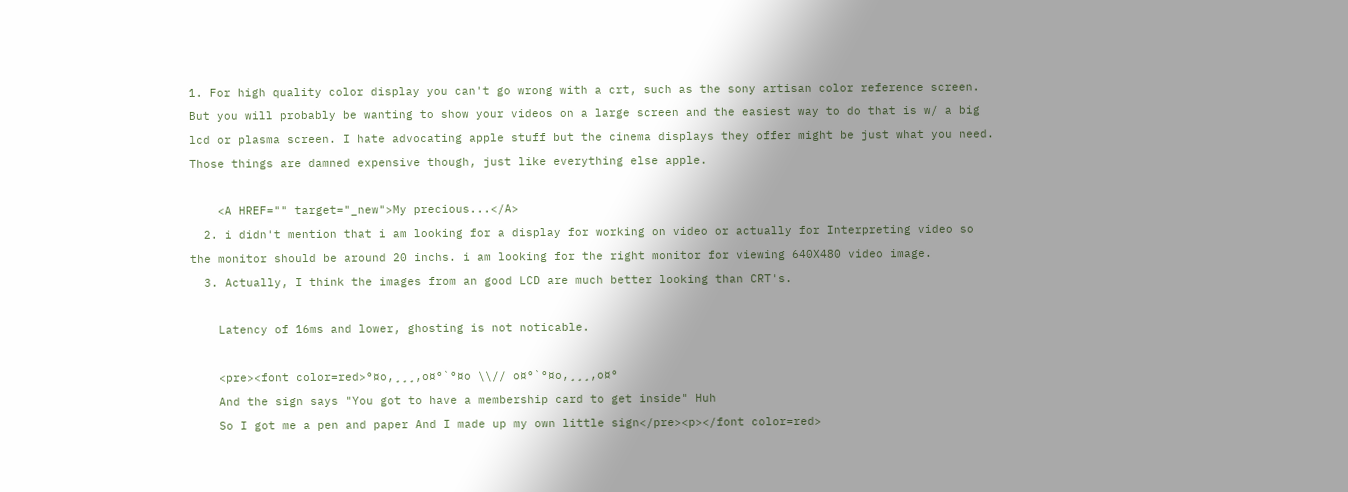1. For high quality color display you can't go wrong with a crt, such as the sony artisan color reference screen. But you will probably be wanting to show your videos on a large screen and the easiest way to do that is w/ a big lcd or plasma screen. I hate advocating apple stuff but the cinema displays they offer might be just what you need. Those things are damned expensive though, just like everything else apple.

    <A HREF="" target="_new">My precious...</A>
  2. i didn't mention that i am looking for a display for working on video or actually for Interpreting video so the monitor should be around 20 inchs. i am looking for the right monitor for viewing 640X480 video image.
  3. Actually, I think the images from an good LCD are much better looking than CRT's.

    Latency of 16ms and lower, ghosting is not noticable.

    <pre><font color=red>°¤o,¸¸¸,o¤°`°¤o \\// o¤°`°¤o,¸¸¸,o¤°
    And the sign says "You got to have a membership card to get inside" Huh
    So I got me a pen and paper And I made up my own little sign</pre><p></font color=red>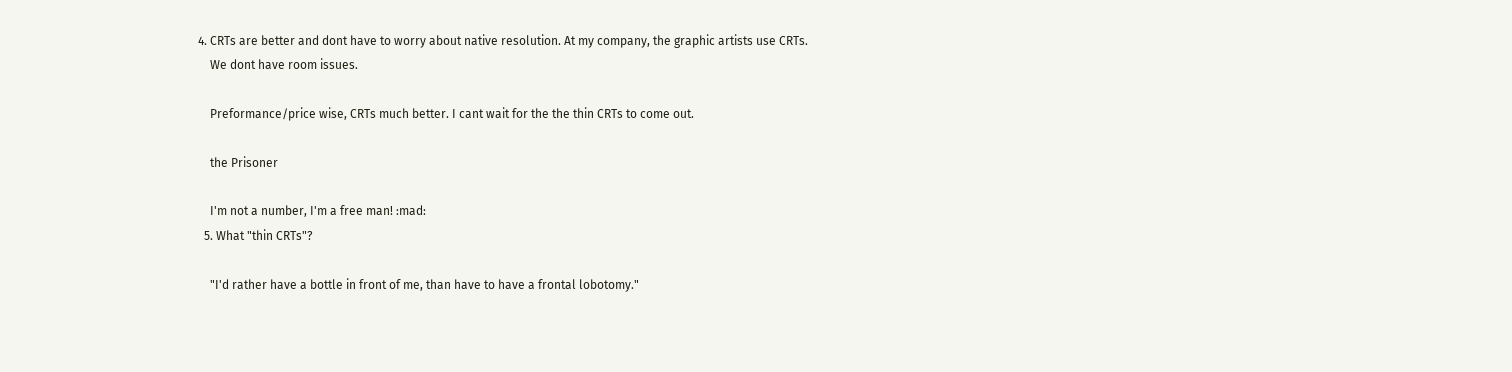4. CRTs are better and dont have to worry about native resolution. At my company, the graphic artists use CRTs.
    We dont have room issues.

    Preformance/price wise, CRTs much better. I cant wait for the the thin CRTs to come out.

    the Prisoner

    I'm not a number, I'm a free man! :mad:
  5. What "thin CRTs"?

    "I'd rather have a bottle in front of me, than have to have a frontal lobotomy."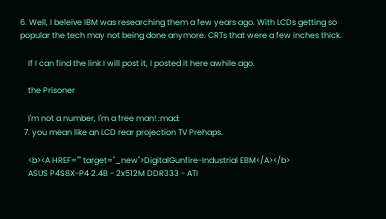6. Well, I beleive IBM was researching them a few years ago. With LCDs getting so popular the tech may not being done anymore. CRTs that were a few inches thick.

    If I can find the link I will post it, I posted it here awhile ago.

    the Prisoner

    I'm not a number, I'm a free man! :mad:
  7. you mean like an LCD rear projection TV Prehaps.

    <b><A HREF="" target="_new">DigitalGunfire-Industrial EBM</A></b>
    ASUS P4S8X-P4 2.4B - 2x512M DDR333 - ATI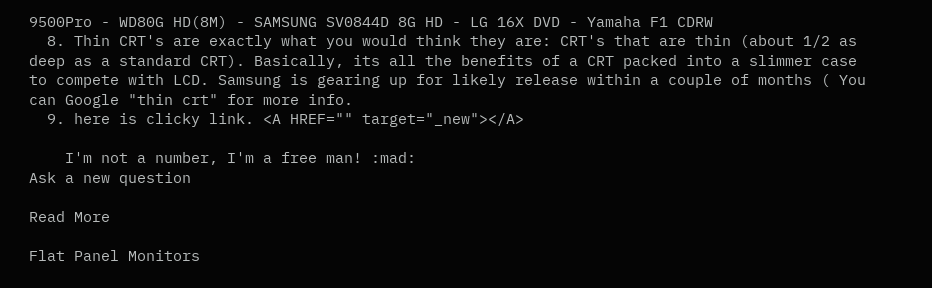9500Pro - WD80G HD(8M) - SAMSUNG SV0844D 8G HD - LG 16X DVD - Yamaha F1 CDRW
  8. Thin CRT's are exactly what you would think they are: CRT's that are thin (about 1/2 as deep as a standard CRT). Basically, its all the benefits of a CRT packed into a slimmer case to compete with LCD. Samsung is gearing up for likely release within a couple of months ( You can Google "thin crt" for more info.
  9. here is clicky link. <A HREF="" target="_new"></A>

    I'm not a number, I'm a free man! :mad:
Ask a new question

Read More

Flat Panel Monitors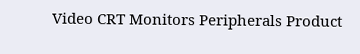Video CRT Monitors Peripherals Product